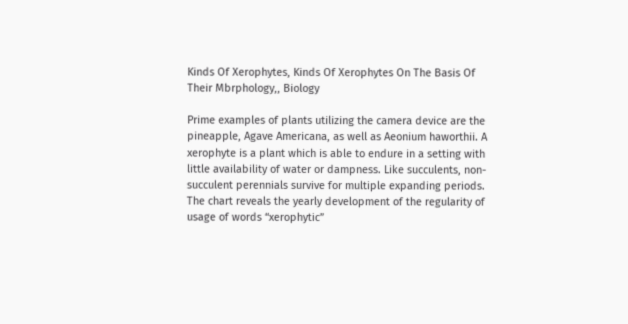Kinds Of Xerophytes, Kinds Of Xerophytes On The Basis Of Their Mbrphology,, Biology

Prime examples of plants utilizing the camera device are the pineapple, Agave Americana, as well as Aeonium haworthii. A xerophyte is a plant which is able to endure in a setting with little availability of water or dampness. Like succulents, non-succulent perennials survive for multiple expanding periods.
The chart reveals the yearly development of the regularity of usage of words “xerophytic”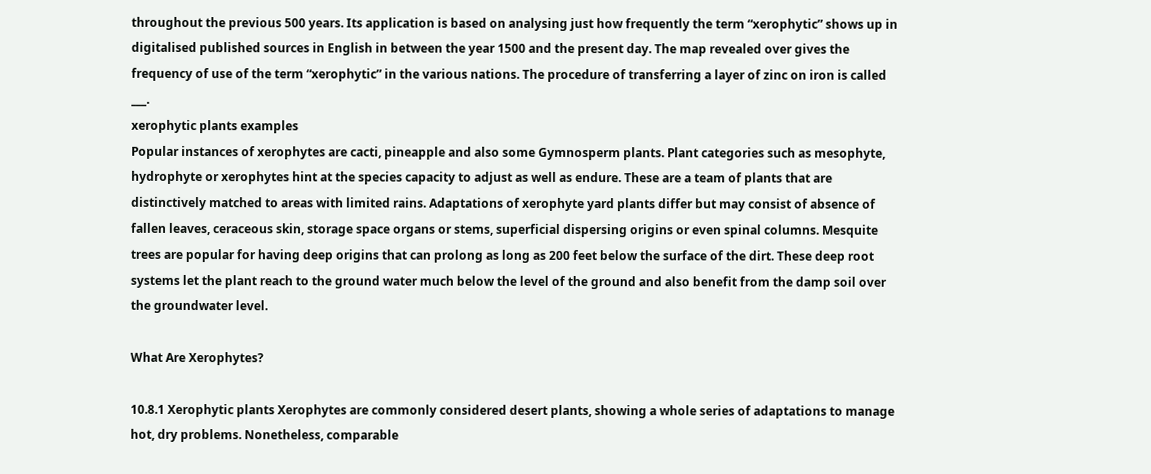throughout the previous 500 years. Its application is based on analysing just how frequently the term “xerophytic” shows up in digitalised published sources in English in between the year 1500 and the present day. The map revealed over gives the frequency of use of the term “xerophytic” in the various nations. The procedure of transferring a layer of zinc on iron is called ___.
xerophytic plants examples
Popular instances of xerophytes are cacti, pineapple and also some Gymnosperm plants. Plant categories such as mesophyte, hydrophyte or xerophytes hint at the species capacity to adjust as well as endure. These are a team of plants that are distinctively matched to areas with limited rains. Adaptations of xerophyte yard plants differ but may consist of absence of fallen leaves, ceraceous skin, storage space organs or stems, superficial dispersing origins or even spinal columns. Mesquite trees are popular for having deep origins that can prolong as long as 200 feet below the surface of the dirt. These deep root systems let the plant reach to the ground water much below the level of the ground and also benefit from the damp soil over the groundwater level.

What Are Xerophytes?

10.8.1 Xerophytic plants Xerophytes are commonly considered desert plants, showing a whole series of adaptations to manage hot, dry problems. Nonetheless, comparable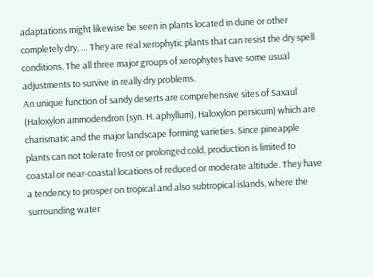adaptations might likewise be seen in plants located in dune or other completely dry, … They are real xerophytic plants that can resist the dry spell conditions. The all three major groups of xerophytes have some usual adjustments to survive in really dry problems.
An unique function of sandy deserts are comprehensive sites of Saxaul (Haloxylon ammodendron (syn. H. aphyllum), Haloxylon persicum) which are charismatic and the major landscape forming varieties. Since pineapple plants can not tolerate frost or prolonged cold, production is limited to coastal or near-coastal locations of reduced or moderate altitude. They have a tendency to prosper on tropical and also subtropical islands, where the surrounding water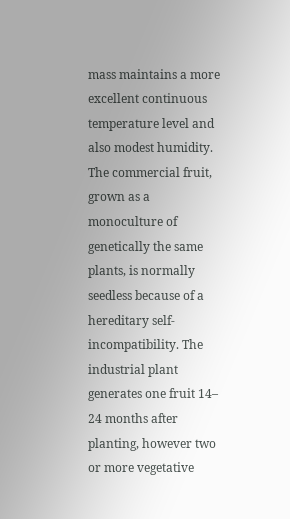mass maintains a more excellent continuous temperature level and also modest humidity. The commercial fruit, grown as a monoculture of genetically the same plants, is normally seedless because of a hereditary self-incompatibility. The industrial plant generates one fruit 14– 24 months after planting, however two or more vegetative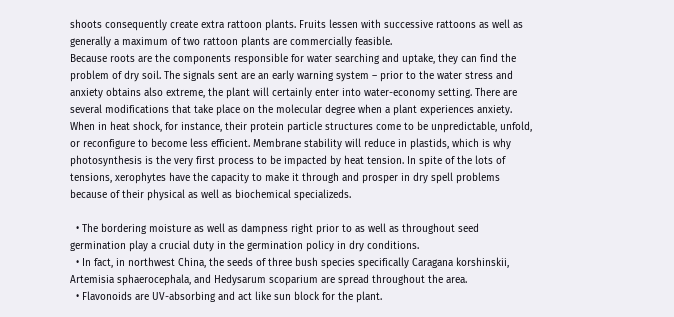shoots consequently create extra rattoon plants. Fruits lessen with successive rattoons as well as generally a maximum of two rattoon plants are commercially feasible.
Because roots are the components responsible for water searching and uptake, they can find the problem of dry soil. The signals sent are an early warning system – prior to the water stress and anxiety obtains also extreme, the plant will certainly enter into water-economy setting. There are several modifications that take place on the molecular degree when a plant experiences anxiety. When in heat shock, for instance, their protein particle structures come to be unpredictable, unfold, or reconfigure to become less efficient. Membrane stability will reduce in plastids, which is why photosynthesis is the very first process to be impacted by heat tension. In spite of the lots of tensions, xerophytes have the capacity to make it through and prosper in dry spell problems because of their physical as well as biochemical specializeds.

  • The bordering moisture as well as dampness right prior to as well as throughout seed germination play a crucial duty in the germination policy in dry conditions.
  • In fact, in northwest China, the seeds of three bush species specifically Caragana korshinskii, Artemisia sphaerocephala, and Hedysarum scoparium are spread throughout the area.
  • Flavonoids are UV-absorbing and act like sun block for the plant.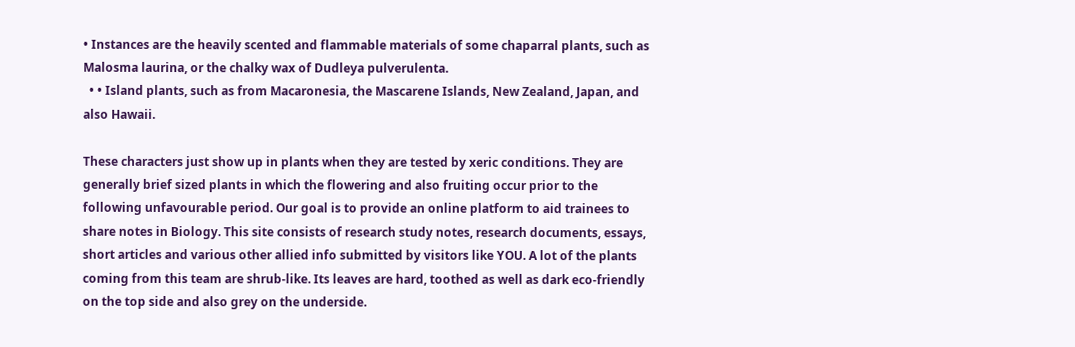• Instances are the heavily scented and flammable materials of some chaparral plants, such as Malosma laurina, or the chalky wax of Dudleya pulverulenta.
  • • Island plants, such as from Macaronesia, the Mascarene Islands, New Zealand, Japan, and also Hawaii.

These characters just show up in plants when they are tested by xeric conditions. They are generally brief sized plants in which the flowering and also fruiting occur prior to the following unfavourable period. Our goal is to provide an online platform to aid trainees to share notes in Biology. This site consists of research study notes, research documents, essays, short articles and various other allied info submitted by visitors like YOU. A lot of the plants coming from this team are shrub-like. Its leaves are hard, toothed as well as dark eco-friendly on the top side and also grey on the underside.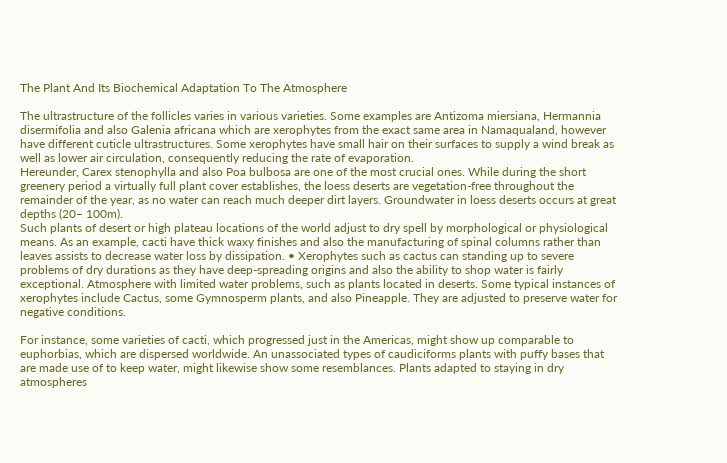The Plant And Its Biochemical Adaptation To The Atmosphere

The ultrastructure of the follicles varies in various varieties. Some examples are Antizoma miersiana, Hermannia disermifolia and also Galenia africana which are xerophytes from the exact same area in Namaqualand, however have different cuticle ultrastructures. Some xerophytes have small hair on their surfaces to supply a wind break as well as lower air circulation, consequently reducing the rate of evaporation.
Hereunder, Carex stenophylla and also Poa bulbosa are one of the most crucial ones. While during the short greenery period a virtually full plant cover establishes, the loess deserts are vegetation-free throughout the remainder of the year, as no water can reach much deeper dirt layers. Groundwater in loess deserts occurs at great depths (20– 100m).
Such plants of desert or high plateau locations of the world adjust to dry spell by morphological or physiological means. As an example, cacti have thick waxy finishes and also the manufacturing of spinal columns rather than leaves assists to decrease water loss by dissipation. • Xerophytes such as cactus can standing up to severe problems of dry durations as they have deep-spreading origins and also the ability to shop water is fairly exceptional. Atmosphere with limited water problems, such as plants located in deserts. Some typical instances of xerophytes include Cactus, some Gymnosperm plants, and also Pineapple. They are adjusted to preserve water for negative conditions.

For instance, some varieties of cacti, which progressed just in the Americas, might show up comparable to euphorbias, which are dispersed worldwide. An unassociated types of caudiciforms plants with puffy bases that are made use of to keep water, might likewise show some resemblances. Plants adapted to staying in dry atmospheres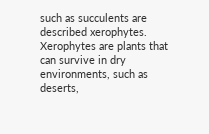such as succulents are described xerophytes. Xerophytes are plants that can survive in dry environments, such as deserts,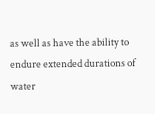as well as have the ability to endure extended durations of water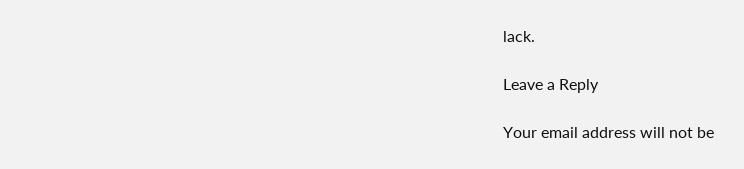lack.

Leave a Reply

Your email address will not be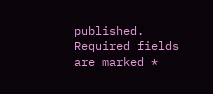published. Required fields are marked *